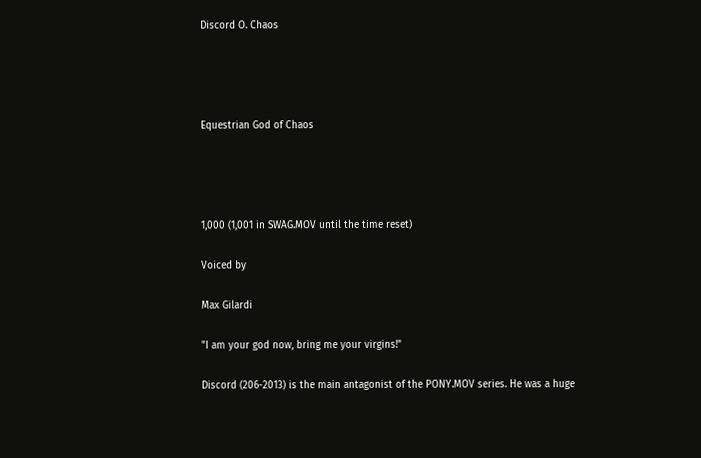Discord O. Chaos




Equestrian God of Chaos




1,000 (1,001 in SWAG.MOV until the time reset)

Voiced by

Max Gilardi

"I am your god now, bring me your virgins!"

Discord (206-2013) is the main antagonist of the PONY.MOV series. He was a huge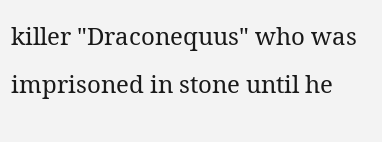killer "Draconequus" who was imprisoned in stone until he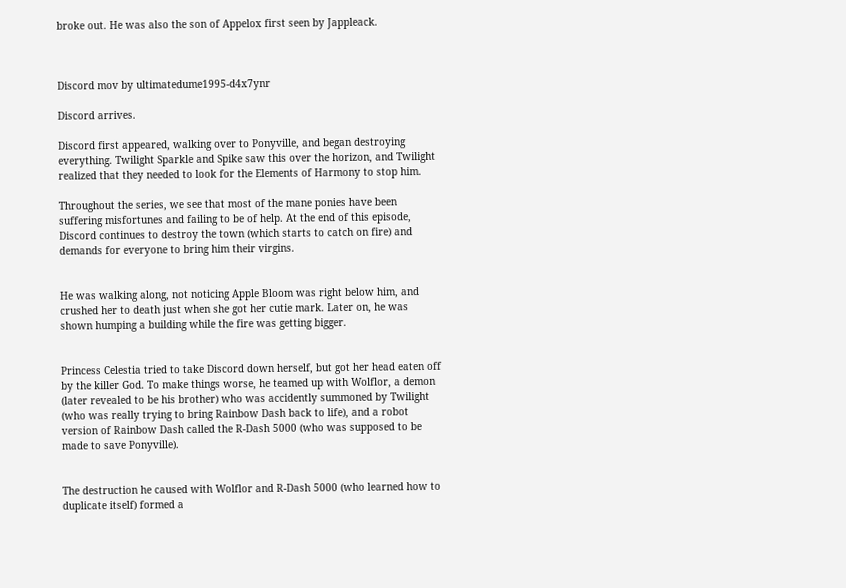broke out. He was also the son of Appelox first seen by Jappleack.



Discord mov by ultimatedume1995-d4x7ynr

Discord arrives.

Discord first appeared, walking over to Ponyville, and began destroying everything. Twilight Sparkle and Spike saw this over the horizon, and Twilight realized that they needed to look for the Elements of Harmony to stop him.

Throughout the series, we see that most of the mane ponies have been suffering misfortunes and failing to be of help. At the end of this episode, Discord continues to destroy the town (which starts to catch on fire) and demands for everyone to bring him their virgins.


He was walking along, not noticing Apple Bloom was right below him, and crushed her to death just when she got her cutie mark. Later on, he was shown humping a building while the fire was getting bigger.


Princess Celestia tried to take Discord down herself, but got her head eaten off by the killer God. To make things worse, he teamed up with Wolflor, a demon (later revealed to be his brother) who was accidently summoned by Twilight (who was really trying to bring Rainbow Dash back to life), and a robot version of Rainbow Dash called the R-Dash 5000 (who was supposed to be made to save Ponyville).


The destruction he caused with Wolflor and R-Dash 5000 (who learned how to duplicate itself) formed a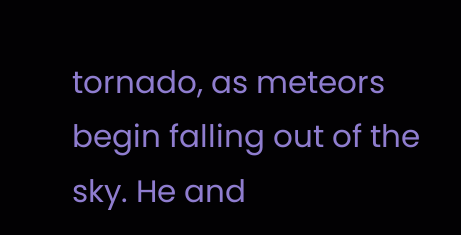tornado, as meteors begin falling out of the sky. He and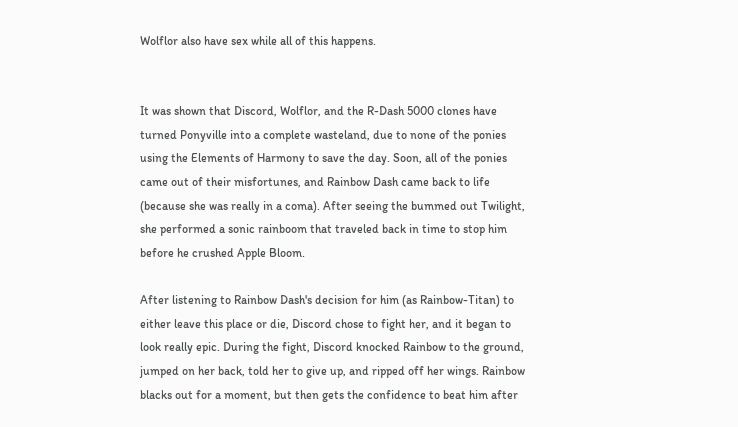Wolflor also have sex while all of this happens.


It was shown that Discord, Wolflor, and the R-Dash 5000 clones have turned Ponyville into a complete wasteland, due to none of the ponies using the Elements of Harmony to save the day. Soon, all of the ponies came out of their misfortunes, and Rainbow Dash came back to life (because she was really in a coma). After seeing the bummed out Twilight, she performed a sonic rainboom that traveled back in time to stop him before he crushed Apple Bloom.

After listening to Rainbow Dash's decision for him (as Rainbow-Titan) to either leave this place or die, Discord chose to fight her, and it began to look really epic. During the fight, Discord knocked Rainbow to the ground, jumped on her back, told her to give up, and ripped off her wings. Rainbow blacks out for a moment, but then gets the confidence to beat him after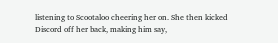listening to Scootaloo cheering her on. She then kicked Discord off her back, making him say,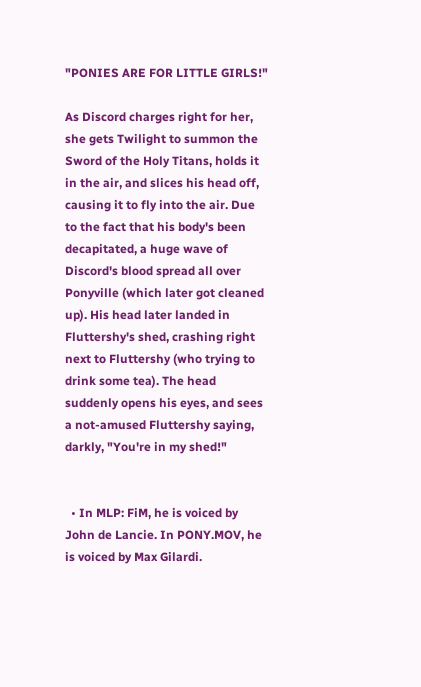"PONIES ARE FOR LITTLE GIRLS!"

As Discord charges right for her, she gets Twilight to summon the Sword of the Holy Titans, holds it in the air, and slices his head off, causing it to fly into the air. Due to the fact that his body's been decapitated, a huge wave of Discord's blood spread all over Ponyville (which later got cleaned up). His head later landed in Fluttershy's shed, crashing right next to Fluttershy (who trying to drink some tea). The head suddenly opens his eyes, and sees a not-amused Fluttershy saying, darkly, "You're in my shed!"


  • In MLP: FiM, he is voiced by John de Lancie. In PONY.MOV, he is voiced by Max Gilardi.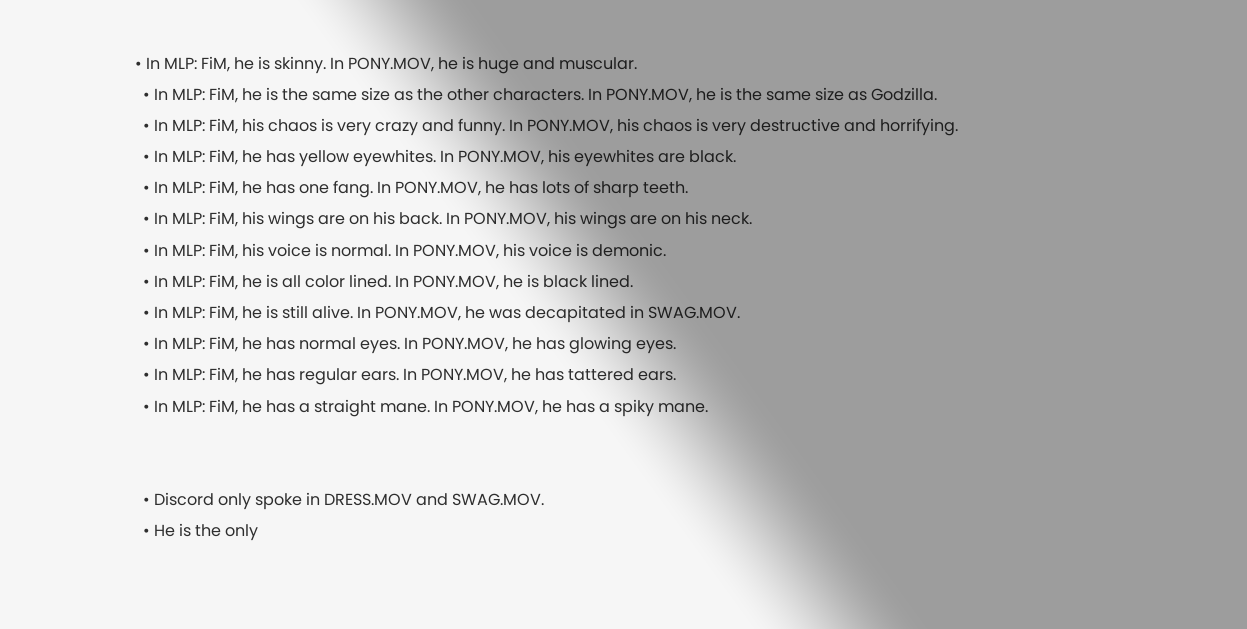• In MLP: FiM, he is skinny. In PONY.MOV, he is huge and muscular.
  • In MLP: FiM, he is the same size as the other characters. In PONY.MOV, he is the same size as Godzilla.
  • In MLP: FiM, his chaos is very crazy and funny. In PONY.MOV, his chaos is very destructive and horrifying.
  • In MLP: FiM, he has yellow eyewhites. In PONY.MOV, his eyewhites are black.
  • In MLP: FiM, he has one fang. In PONY.MOV, he has lots of sharp teeth.
  • In MLP: FiM, his wings are on his back. In PONY.MOV, his wings are on his neck.
  • In MLP: FiM, his voice is normal. In PONY.MOV, his voice is demonic.
  • In MLP: FiM, he is all color lined. In PONY.MOV, he is black lined.
  • In MLP: FiM, he is still alive. In PONY.MOV, he was decapitated in SWAG.MOV.
  • In MLP: FiM, he has normal eyes. In PONY.MOV, he has glowing eyes.
  • In MLP: FiM, he has regular ears. In PONY.MOV, he has tattered ears.
  • In MLP: FiM, he has a straight mane. In PONY.MOV, he has a spiky mane.


  • Discord only spoke in DRESS.MOV and SWAG.MOV.
  • He is the only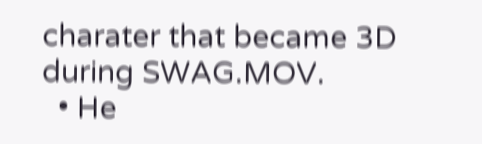charater that became 3D during SWAG.MOV.
  • He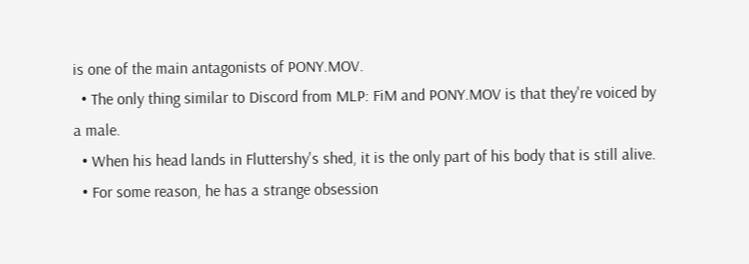is one of the main antagonists of PONY.MOV.
  • The only thing similar to Discord from MLP: FiM and PONY.MOV is that they're voiced by a male.
  • When his head lands in Fluttershy's shed, it is the only part of his body that is still alive.
  • For some reason, he has a strange obsession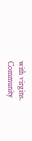with virgins.
Community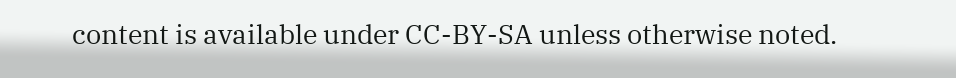content is available under CC-BY-SA unless otherwise noted.